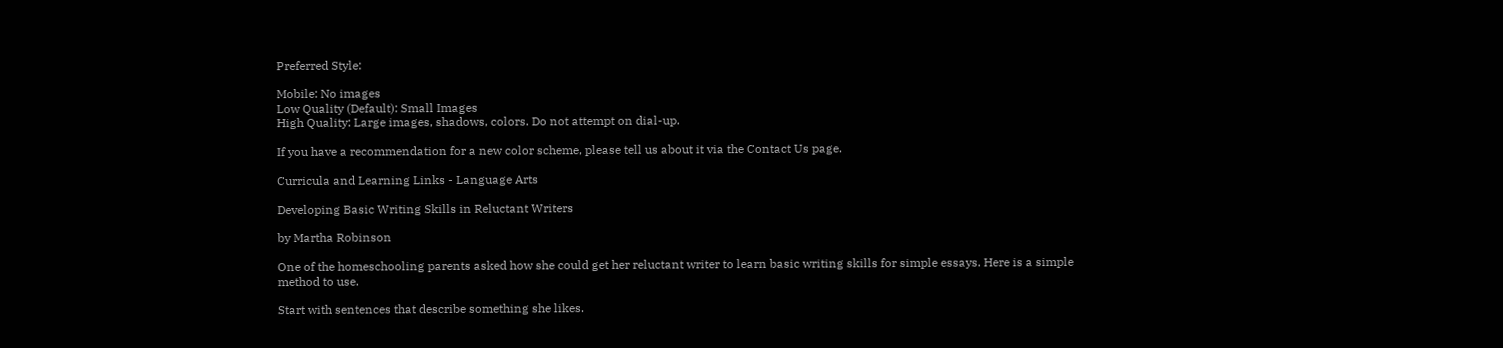Preferred Style:

Mobile: No images
Low Quality (Default): Small Images
High Quality: Large images, shadows, colors. Do not attempt on dial-up.

If you have a recommendation for a new color scheme, please tell us about it via the Contact Us page.

Curricula and Learning Links - Language Arts

Developing Basic Writing Skills in Reluctant Writers

by Martha Robinson

One of the homeschooling parents asked how she could get her reluctant writer to learn basic writing skills for simple essays. Here is a simple method to use.

Start with sentences that describe something she likes.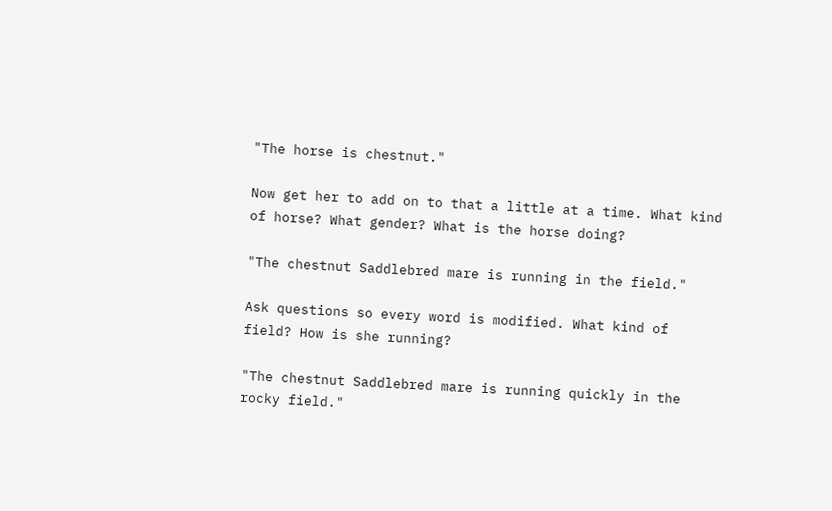"The horse is chestnut."

Now get her to add on to that a little at a time. What kind of horse? What gender? What is the horse doing?

"The chestnut Saddlebred mare is running in the field."

Ask questions so every word is modified. What kind of field? How is she running?

"The chestnut Saddlebred mare is running quickly in the rocky field."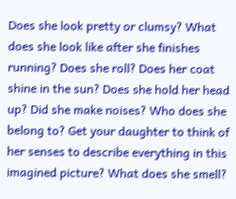Does she look pretty or clumsy? What does she look like after she finishes running? Does she roll? Does her coat shine in the sun? Does she hold her head up? Did she make noises? Who does she belong to? Get your daughter to think of her senses to describe everything in this imagined picture? What does she smell?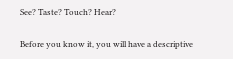See? Taste? Touch? Hear?

Before you know it, you will have a descriptive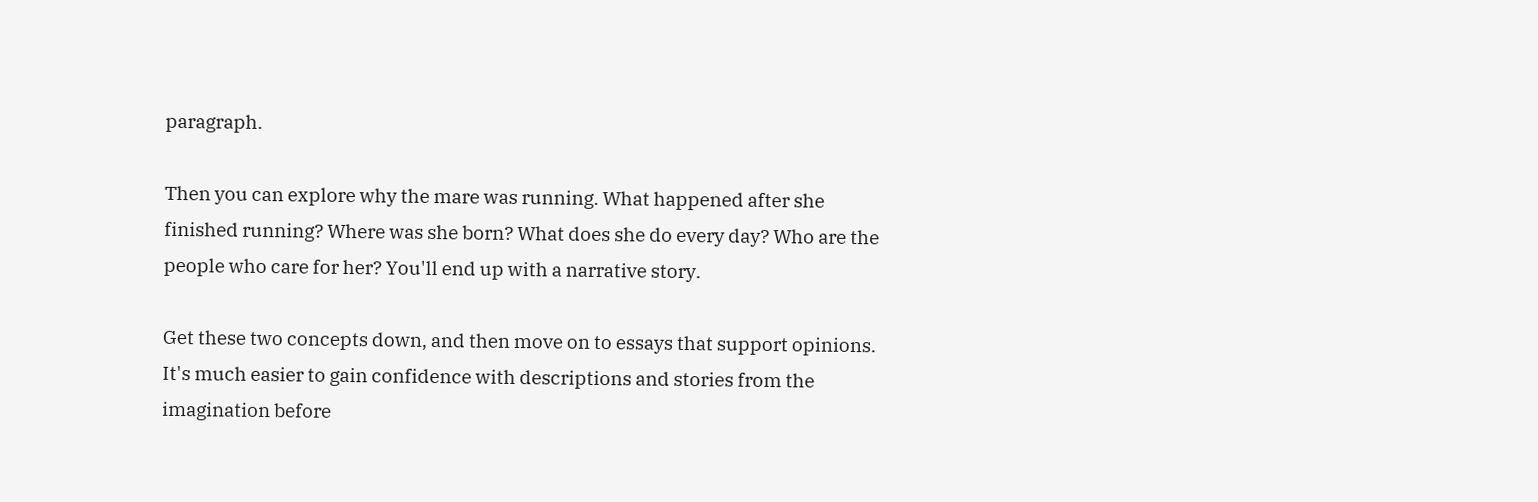paragraph.

Then you can explore why the mare was running. What happened after she finished running? Where was she born? What does she do every day? Who are the people who care for her? You'll end up with a narrative story.

Get these two concepts down, and then move on to essays that support opinions. It's much easier to gain confidence with descriptions and stories from the imagination before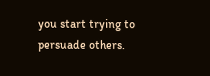you start trying to persuade others.